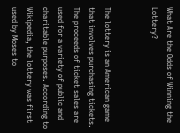What Are the Odds of Winning the Lottery?


The lottery is an American game that involves purchasing tickets. The proceeds of ticket sales are used for a variety of public and charitable purposes. According to Wikipedia, the lottery was first used by Moses to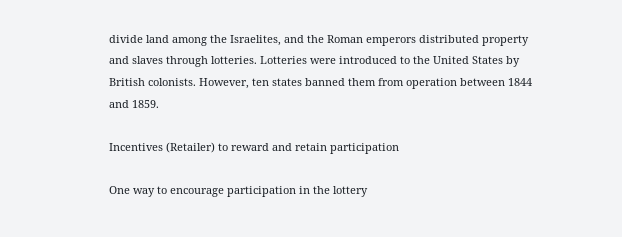divide land among the Israelites, and the Roman emperors distributed property and slaves through lotteries. Lotteries were introduced to the United States by British colonists. However, ten states banned them from operation between 1844 and 1859.

Incentives (Retailer) to reward and retain participation

One way to encourage participation in the lottery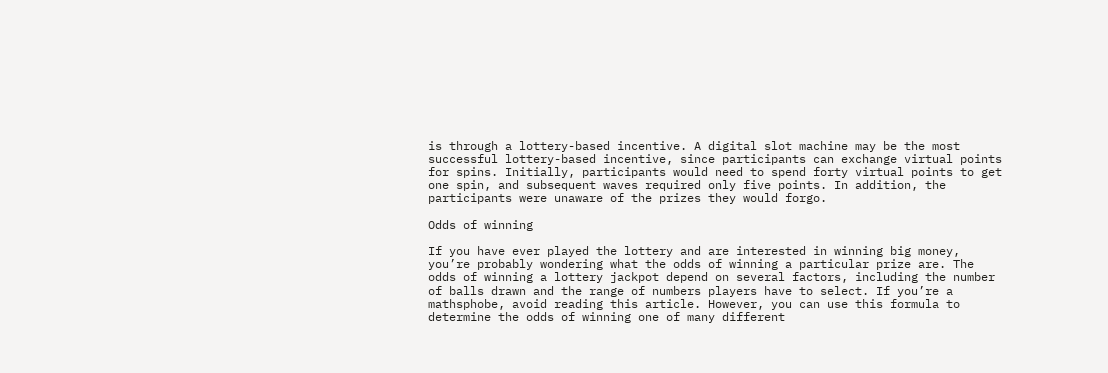is through a lottery-based incentive. A digital slot machine may be the most successful lottery-based incentive, since participants can exchange virtual points for spins. Initially, participants would need to spend forty virtual points to get one spin, and subsequent waves required only five points. In addition, the participants were unaware of the prizes they would forgo.

Odds of winning

If you have ever played the lottery and are interested in winning big money, you’re probably wondering what the odds of winning a particular prize are. The odds of winning a lottery jackpot depend on several factors, including the number of balls drawn and the range of numbers players have to select. If you’re a mathsphobe, avoid reading this article. However, you can use this formula to determine the odds of winning one of many different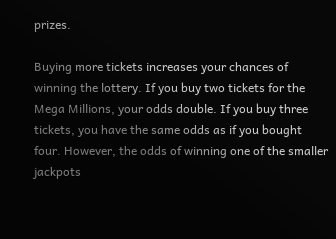prizes.

Buying more tickets increases your chances of winning the lottery. If you buy two tickets for the Mega Millions, your odds double. If you buy three tickets, you have the same odds as if you bought four. However, the odds of winning one of the smaller jackpots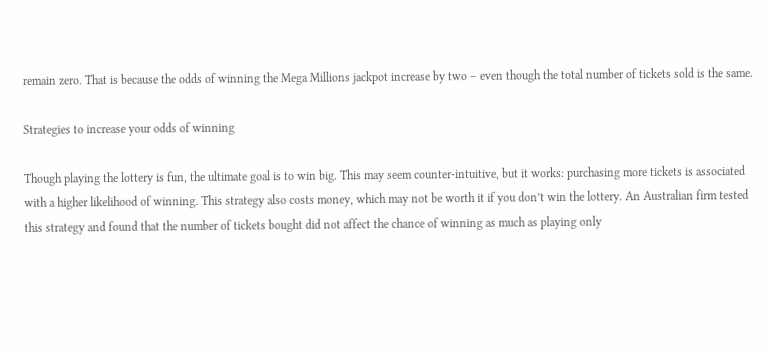remain zero. That is because the odds of winning the Mega Millions jackpot increase by two – even though the total number of tickets sold is the same.

Strategies to increase your odds of winning

Though playing the lottery is fun, the ultimate goal is to win big. This may seem counter-intuitive, but it works: purchasing more tickets is associated with a higher likelihood of winning. This strategy also costs money, which may not be worth it if you don’t win the lottery. An Australian firm tested this strategy and found that the number of tickets bought did not affect the chance of winning as much as playing only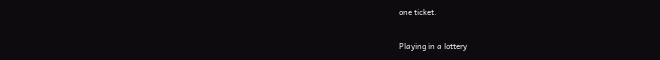one ticket.

Playing in a lottery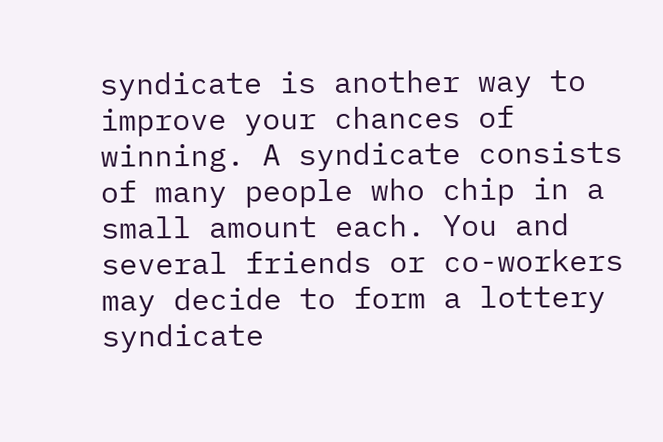syndicate is another way to improve your chances of winning. A syndicate consists of many people who chip in a small amount each. You and several friends or co-workers may decide to form a lottery syndicate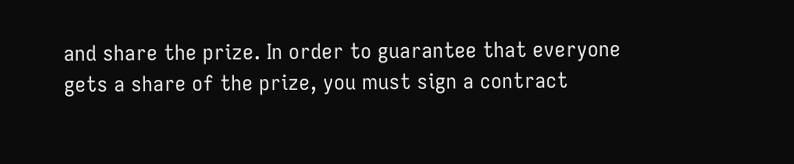and share the prize. In order to guarantee that everyone gets a share of the prize, you must sign a contract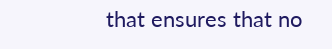that ensures that no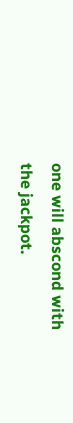one will abscond with the jackpot.